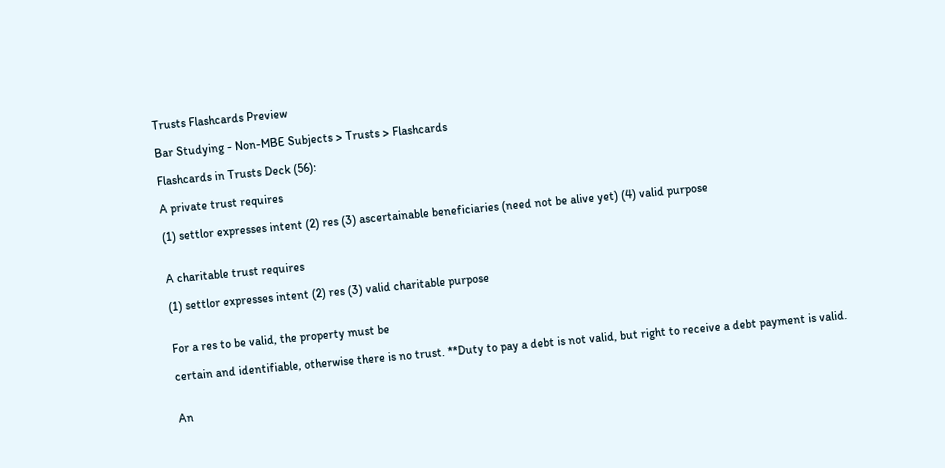Trusts Flashcards Preview

Bar Studying - Non-MBE Subjects > Trusts > Flashcards

Flashcards in Trusts Deck (56):

A private trust requires

(1) settlor expresses intent (2) res (3) ascertainable beneficiaries (need not be alive yet) (4) valid purpose


A charitable trust requires

(1) settlor expresses intent (2) res (3) valid charitable purpose


For a res to be valid, the property must be

certain and identifiable, otherwise there is no trust. **Duty to pay a debt is not valid, but right to receive a debt payment is valid.


An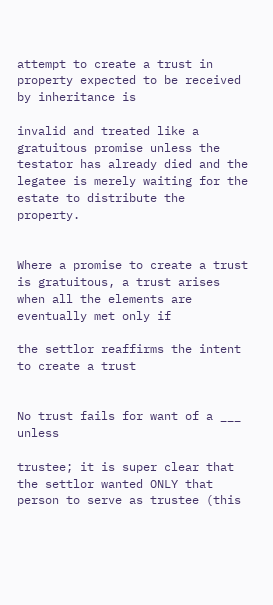attempt to create a trust in property expected to be received by inheritance is

invalid and treated like a gratuitous promise unless the testator has already died and the legatee is merely waiting for the estate to distribute the property.


Where a promise to create a trust is gratuitous, a trust arises when all the elements are eventually met only if

the settlor reaffirms the intent to create a trust


No trust fails for want of a ___ unless

trustee; it is super clear that the settlor wanted ONLY that person to serve as trustee (this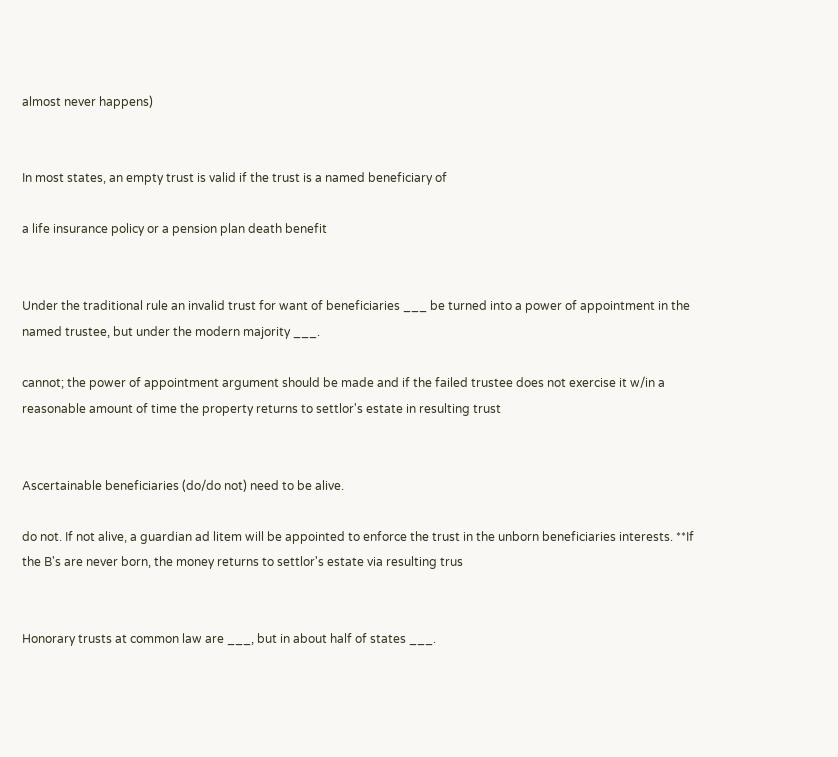almost never happens)


In most states, an empty trust is valid if the trust is a named beneficiary of

a life insurance policy or a pension plan death benefit


Under the traditional rule an invalid trust for want of beneficiaries ___ be turned into a power of appointment in the named trustee, but under the modern majority ___.

cannot; the power of appointment argument should be made and if the failed trustee does not exercise it w/in a reasonable amount of time the property returns to settlor's estate in resulting trust


Ascertainable beneficiaries (do/do not) need to be alive.

do not. If not alive, a guardian ad litem will be appointed to enforce the trust in the unborn beneficiaries interests. **If the B's are never born, the money returns to settlor's estate via resulting trus


Honorary trusts at common law are ___, but in about half of states ___.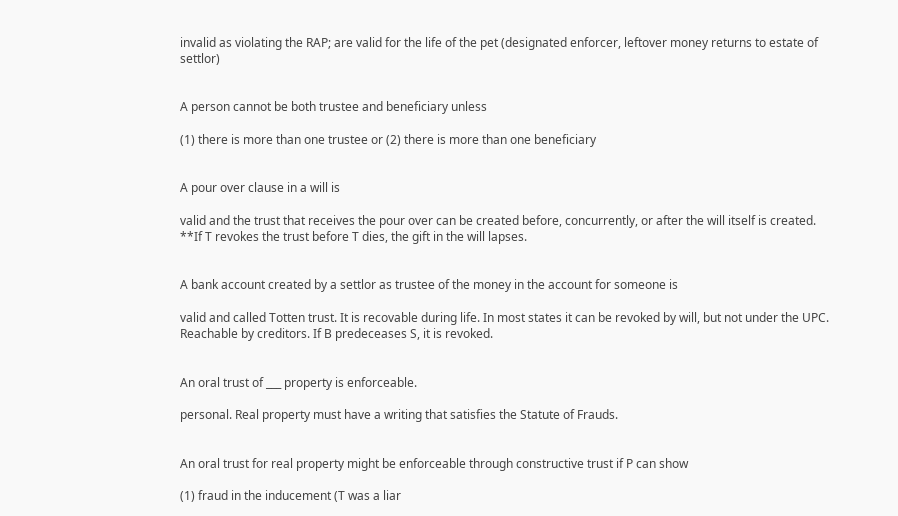invalid as violating the RAP; are valid for the life of the pet (designated enforcer, leftover money returns to estate of settlor)


A person cannot be both trustee and beneficiary unless

(1) there is more than one trustee or (2) there is more than one beneficiary


A pour over clause in a will is

valid and the trust that receives the pour over can be created before, concurrently, or after the will itself is created. **If T revokes the trust before T dies, the gift in the will lapses.


A bank account created by a settlor as trustee of the money in the account for someone is

valid and called Totten trust. It is recovable during life. In most states it can be revoked by will, but not under the UPC. Reachable by creditors. If B predeceases S, it is revoked.


An oral trust of ___ property is enforceable.

personal. Real property must have a writing that satisfies the Statute of Frauds.


An oral trust for real property might be enforceable through constructive trust if P can show

(1) fraud in the inducement (T was a liar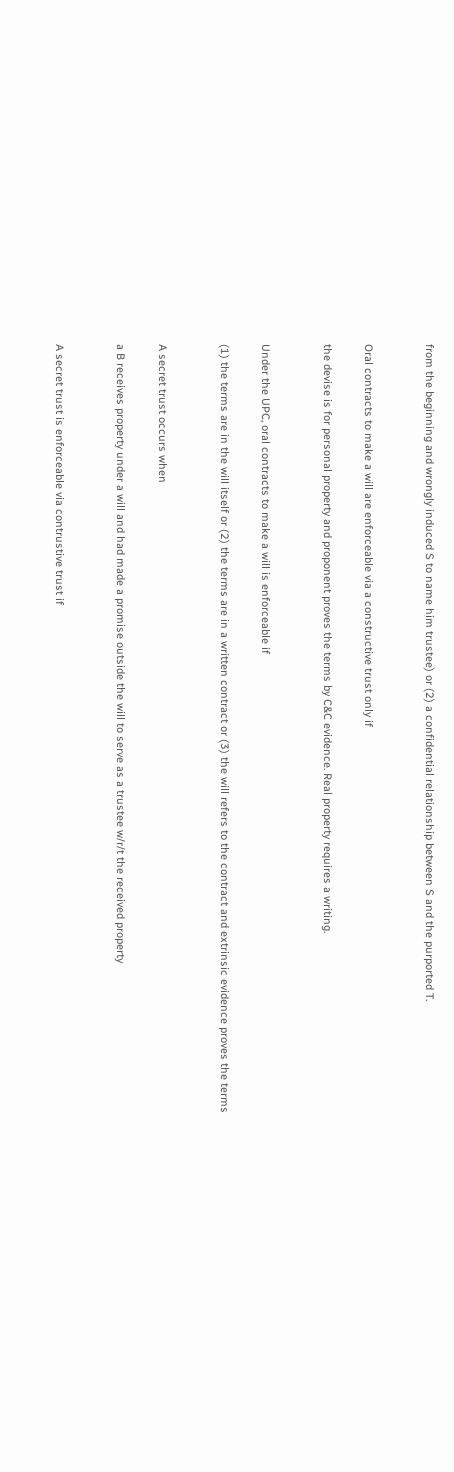from the beginning and wrongly induced S to name him trustee) or (2) a confidential relationship between S and the purported T.


Oral contracts to make a will are enforceable via a constructive trust only if

the devise is for personal property and proponent proves the terms by C&C evidence. Real property requires a writing.


Under the UPC, oral contracts to make a will is enforceable if

(1) the terms are in the will itself or (2) the terms are in a written contract or (3) the will refers to the contract and extrinsic evidence proves the terms


A secret trust occurs when

a B receives property under a will and had made a promise outside the will to serve as a trustee w/r/t the received property


A secret trust is enforceable via contrustive trust if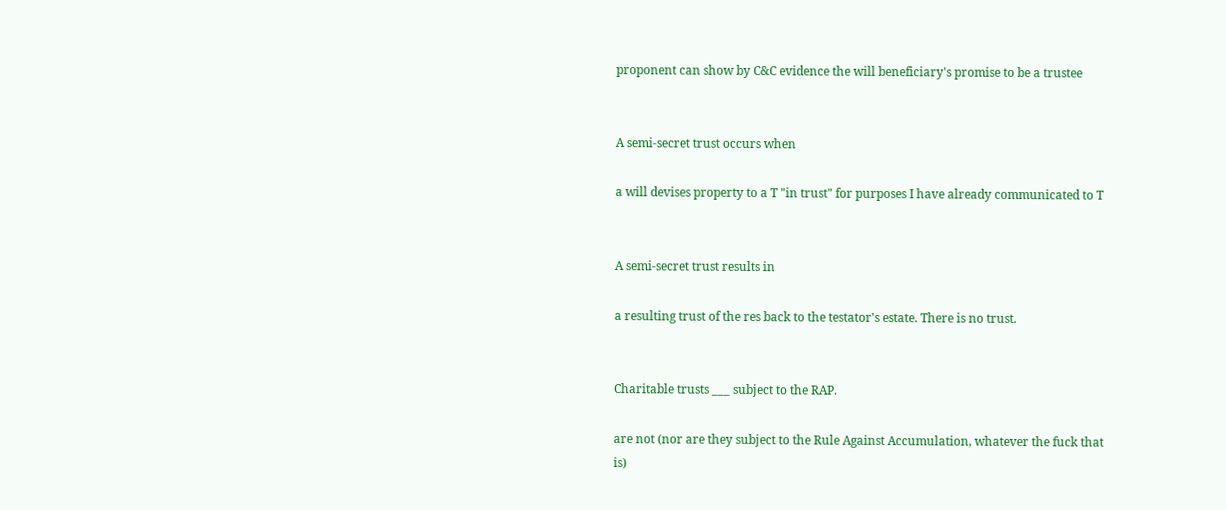proponent can show by C&C evidence the will beneficiary's promise to be a trustee


A semi-secret trust occurs when

a will devises property to a T "in trust" for purposes I have already communicated to T


A semi-secret trust results in

a resulting trust of the res back to the testator's estate. There is no trust.


Charitable trusts ___ subject to the RAP.

are not (nor are they subject to the Rule Against Accumulation, whatever the fuck that is)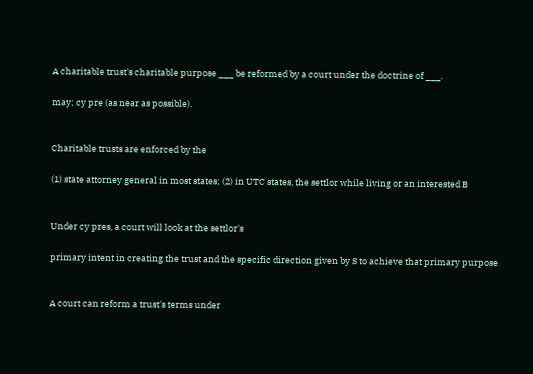A charitable trust's charitable purpose ___ be reformed by a court under the doctrine of ___.

may; cy pre (as near as possible).


Charitable trusts are enforced by the

(1) state attorney general in most states; (2) in UTC states, the settlor while living or an interested B


Under cy pres, a court will look at the settlor's

primary intent in creating the trust and the specific direction given by S to achieve that primary purpose


A court can reform a trust's terms under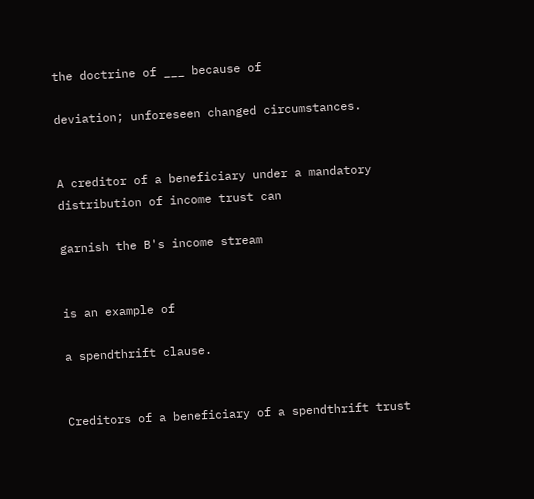the doctrine of ___ because of

deviation; unforeseen changed circumstances.


A creditor of a beneficiary under a mandatory distribution of income trust can

garnish the B's income stream


is an example of

a spendthrift clause.


Creditors of a beneficiary of a spendthrift trust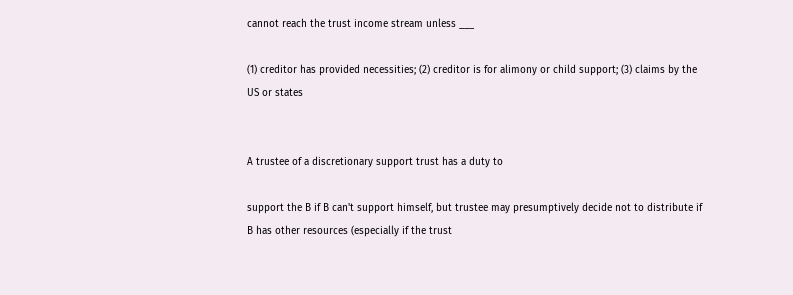cannot reach the trust income stream unless ___

(1) creditor has provided necessities; (2) creditor is for alimony or child support; (3) claims by the US or states


A trustee of a discretionary support trust has a duty to

support the B if B can't support himself, but trustee may presumptively decide not to distribute if B has other resources (especially if the trust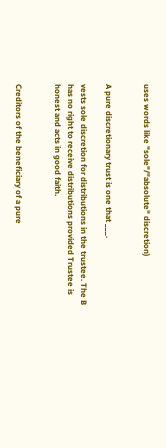uses words like "sole"/"absolute" discretion)


A pure discretionary trust is one that ___.

vests sole discretion for distributions in the trustee. The B has no right to receive distributions provided Trustee is honest and acts in good faith.


Creditors of the beneficiary of a pure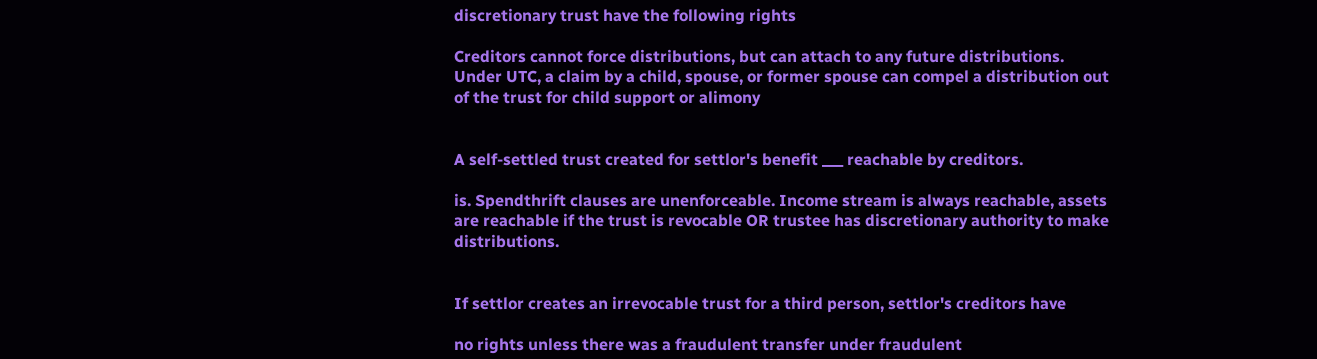discretionary trust have the following rights

Creditors cannot force distributions, but can attach to any future distributions. Under UTC, a claim by a child, spouse, or former spouse can compel a distribution out of the trust for child support or alimony


A self-settled trust created for settlor's benefit ___ reachable by creditors.

is. Spendthrift clauses are unenforceable. Income stream is always reachable, assets are reachable if the trust is revocable OR trustee has discretionary authority to make distributions.


If settlor creates an irrevocable trust for a third person, settlor's creditors have

no rights unless there was a fraudulent transfer under fraudulent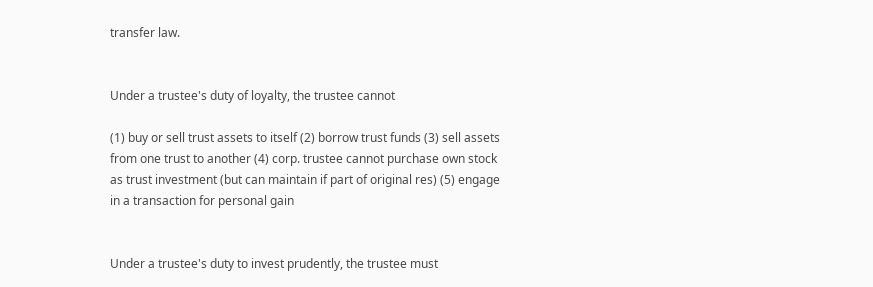transfer law.


Under a trustee's duty of loyalty, the trustee cannot

(1) buy or sell trust assets to itself (2) borrow trust funds (3) sell assets from one trust to another (4) corp. trustee cannot purchase own stock as trust investment (but can maintain if part of original res) (5) engage in a transaction for personal gain


Under a trustee's duty to invest prudently, the trustee must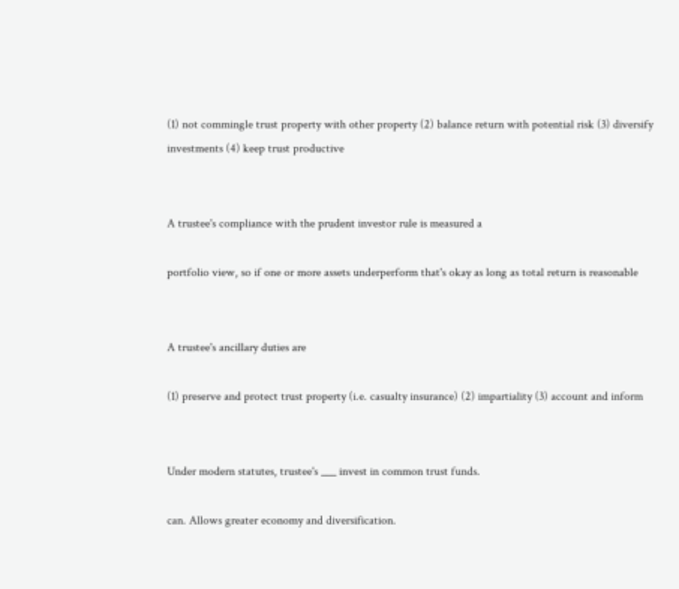(1) not commingle trust property with other property (2) balance return with potential risk (3) diversify investments (4) keep trust productive


A trustee's compliance with the prudent investor rule is measured a

portfolio view, so if one or more assets underperform that's okay as long as total return is reasonable


A trustee's ancillary duties are

(1) preserve and protect trust property (i.e. casualty insurance) (2) impartiality (3) account and inform


Under modern statutes, trustee's ___ invest in common trust funds.

can. Allows greater economy and diversification.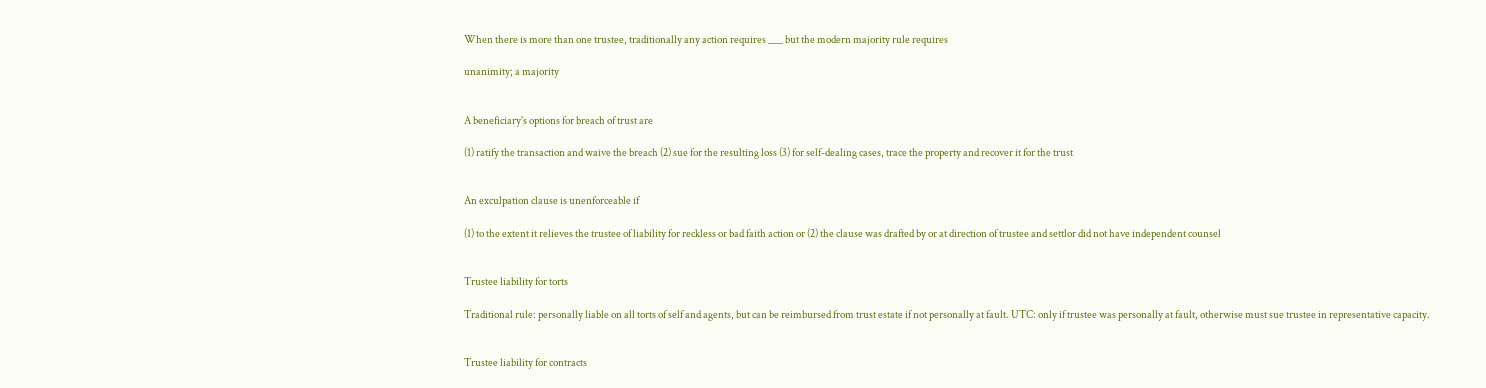When there is more than one trustee, traditionally any action requires ___ but the modern majority rule requires

unanimity; a majority


A beneficiary's options for breach of trust are

(1) ratify the transaction and waive the breach (2) sue for the resulting loss (3) for self-dealing cases, trace the property and recover it for the trust


An exculpation clause is unenforceable if

(1) to the extent it relieves the trustee of liability for reckless or bad faith action or (2) the clause was drafted by or at direction of trustee and settlor did not have independent counsel


Trustee liability for torts

Traditional rule: personally liable on all torts of self and agents, but can be reimbursed from trust estate if not personally at fault. UTC: only if trustee was personally at fault, otherwise must sue trustee in representative capacity.


Trustee liability for contracts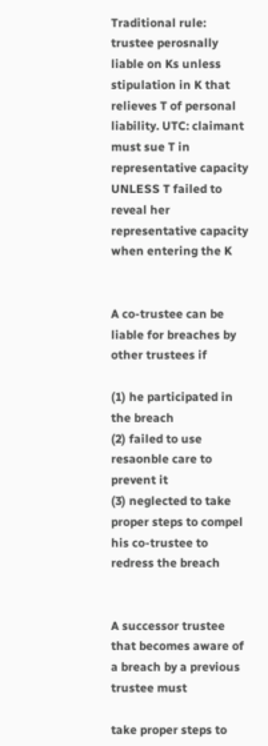Traditional rule: trustee perosnally liable on Ks unless stipulation in K that relieves T of personal liability. UTC: claimant must sue T in representative capacity UNLESS T failed to reveal her representative capacity when entering the K


A co-trustee can be liable for breaches by other trustees if

(1) he participated in the breach
(2) failed to use resaonble care to prevent it
(3) neglected to take proper steps to compel his co-trustee to redress the breach


A successor trustee that becomes aware of a breach by a previous trustee must

take proper steps to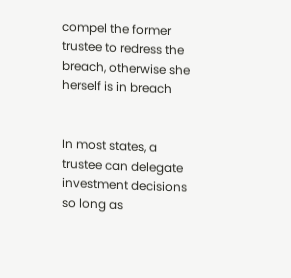compel the former trustee to redress the breach, otherwise she herself is in breach


In most states, a trustee can delegate investment decisions so long as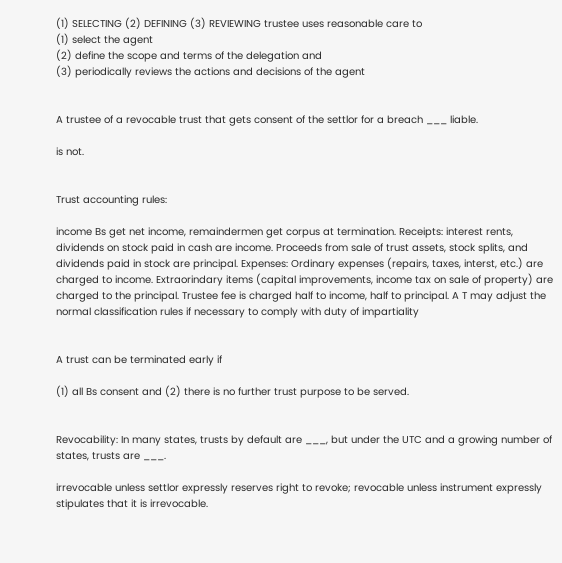(1) SELECTING (2) DEFINING (3) REVIEWING trustee uses reasonable care to
(1) select the agent
(2) define the scope and terms of the delegation and
(3) periodically reviews the actions and decisions of the agent


A trustee of a revocable trust that gets consent of the settlor for a breach ___ liable.

is not.


Trust accounting rules:

income Bs get net income, remaindermen get corpus at termination. Receipts: interest rents, dividends on stock paid in cash are income. Proceeds from sale of trust assets, stock splits, and dividends paid in stock are principal. Expenses: Ordinary expenses (repairs, taxes, interst, etc.) are charged to income. Extraorindary items (capital improvements, income tax on sale of property) are charged to the principal. Trustee fee is charged half to income, half to principal. A T may adjust the normal classification rules if necessary to comply with duty of impartiality


A trust can be terminated early if

(1) all Bs consent and (2) there is no further trust purpose to be served.


Revocability: In many states, trusts by default are ___, but under the UTC and a growing number of states, trusts are ___.

irrevocable unless settlor expressly reserves right to revoke; revocable unless instrument expressly stipulates that it is irrevocable.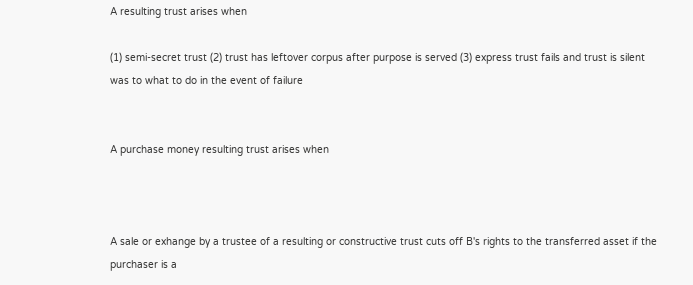A resulting trust arises when

(1) semi-secret trust (2) trust has leftover corpus after purpose is served (3) express trust fails and trust is silent was to what to do in the event of failure


A purchase money resulting trust arises when



A sale or exhange by a trustee of a resulting or constructive trust cuts off B's rights to the transferred asset if the purchaser is a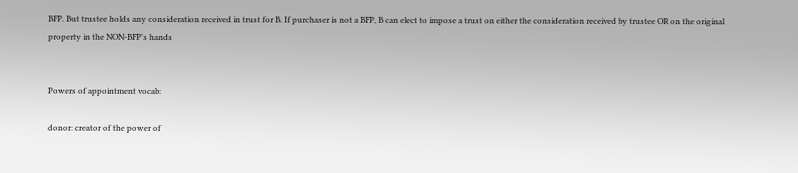BFP. But trustee holds any consideration received in trust for B. If purchaser is not a BFP, B can elect to impose a trust on either the consideration received by trustee OR on the original property in the NON-BFP's hands


Powers of appointment vocab:

donor: creator of the power of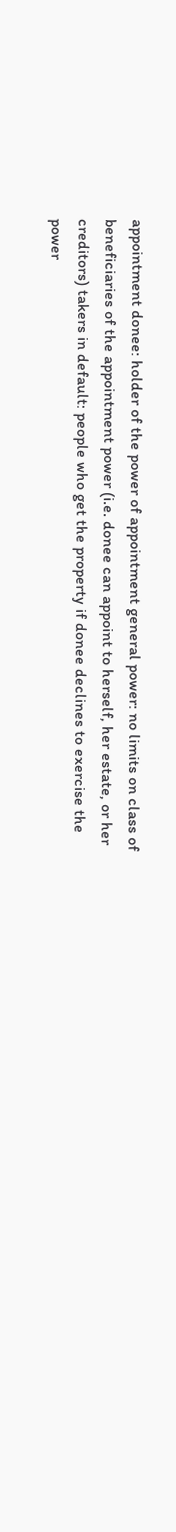appointment donee: holder of the power of appointment general power: no limits on class of beneficiaries of the appointment power (i.e. donee can appoint to herself, her estate, or her creditors) takers in default: people who get the property if donee declines to exercise the power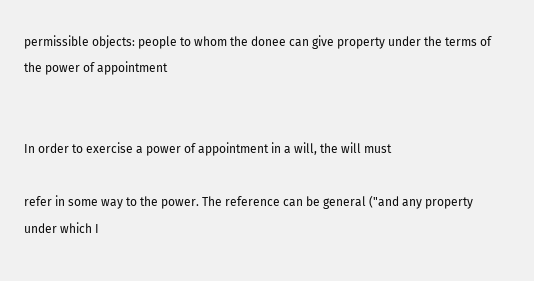permissible objects: people to whom the donee can give property under the terms of the power of appointment


In order to exercise a power of appointment in a will, the will must

refer in some way to the power. The reference can be general ("and any property under which I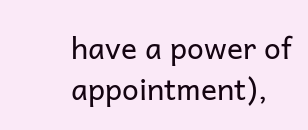have a power of appointment),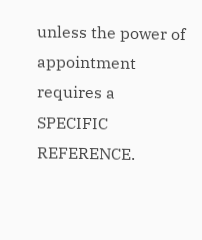unless the power of appointment requires a SPECIFIC REFERENCE.